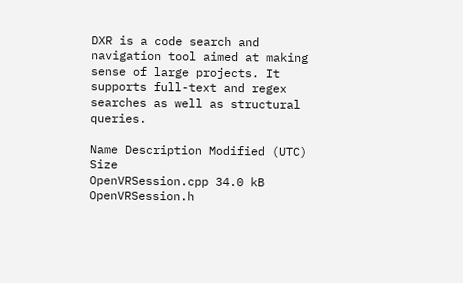DXR is a code search and navigation tool aimed at making sense of large projects. It supports full-text and regex searches as well as structural queries.

Name Description Modified (UTC) Size
OpenVRSession.cpp 34.0 kB
OpenVRSession.h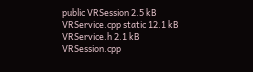public VRSession 2.5 kB
VRService.cpp static 12.1 kB
VRService.h 2.1 kB
VRSession.cpp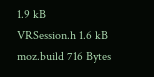1.9 kB
VRSession.h 1.6 kB
moz.build 716 Bytes